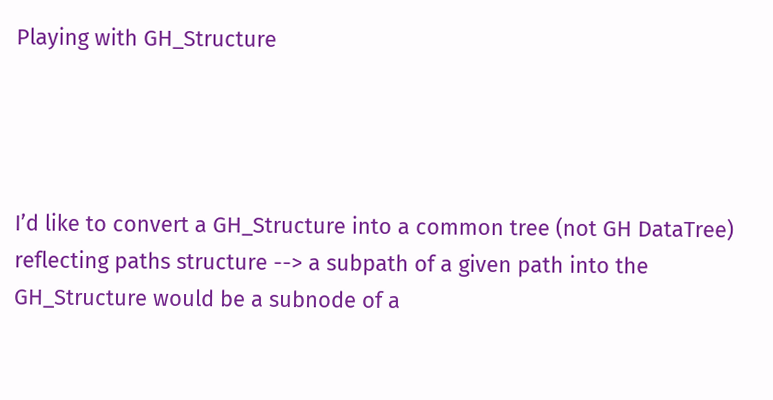Playing with GH_Structure




I’d like to convert a GH_Structure into a common tree (not GH DataTree) reflecting paths structure --> a subpath of a given path into the GH_Structure would be a subnode of a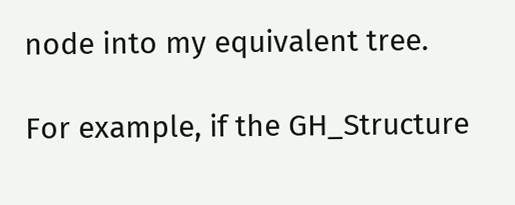node into my equivalent tree.

For example, if the GH_Structure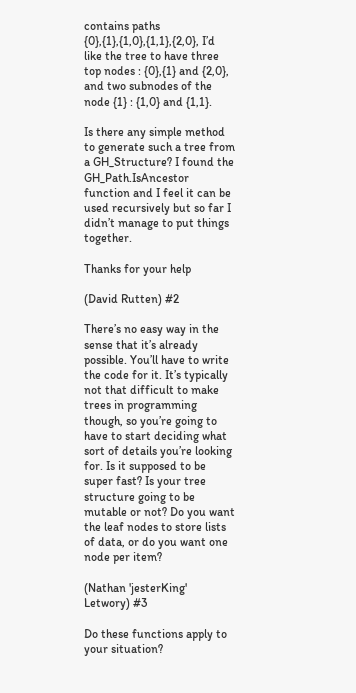contains paths {0},{1},{1,0},{1,1},{2,0}, I’d like the tree to have three top nodes : {0},{1} and {2,0}, and two subnodes of the node {1} : {1,0} and {1,1}.

Is there any simple method to generate such a tree from a GH_Structure? I found the GH_Path.IsAncestor function and I feel it can be used recursively but so far I didn’t manage to put things together.

Thanks for your help

(David Rutten) #2

There’s no easy way in the sense that it’s already possible. You’ll have to write the code for it. It’s typically not that difficult to make trees in programming though, so you’re going to have to start deciding what sort of details you’re looking for. Is it supposed to be super fast? Is your tree structure going to be mutable or not? Do you want the leaf nodes to store lists of data, or do you want one node per item?

(Nathan 'jesterKing' Letwory) #3

Do these functions apply to your situation?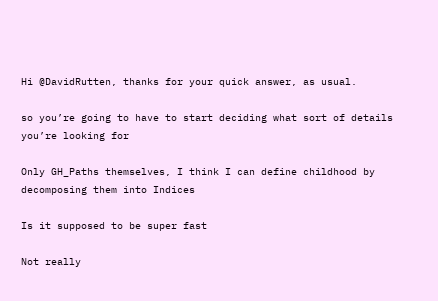Hi @DavidRutten, thanks for your quick answer, as usual.

so you’re going to have to start deciding what sort of details you’re looking for

Only GH_Paths themselves, I think I can define childhood by decomposing them into Indices

Is it supposed to be super fast

Not really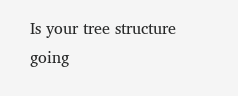Is your tree structure going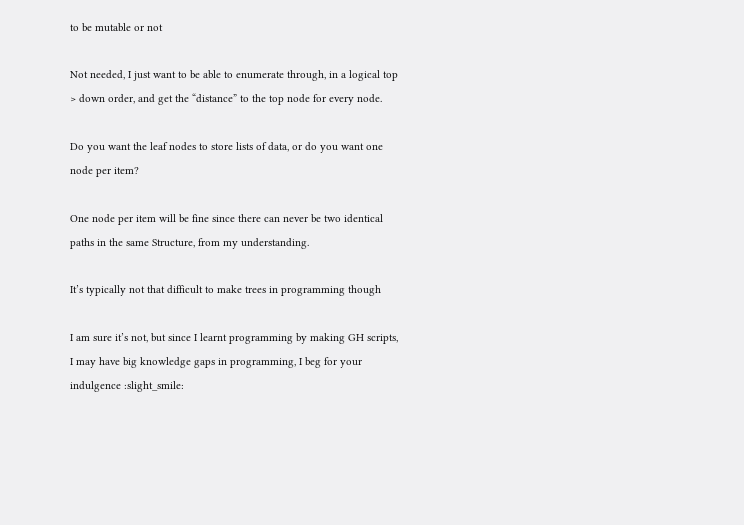to be mutable or not

Not needed, I just want to be able to enumerate through, in a logical top > down order, and get the “distance” to the top node for every node.

Do you want the leaf nodes to store lists of data, or do you want one node per item?

One node per item will be fine since there can never be two identical paths in the same Structure, from my understanding.

It’s typically not that difficult to make trees in programming though

I am sure it’s not, but since I learnt programming by making GH scripts, I may have big knowledge gaps in programming, I beg for your indulgence :slight_smile: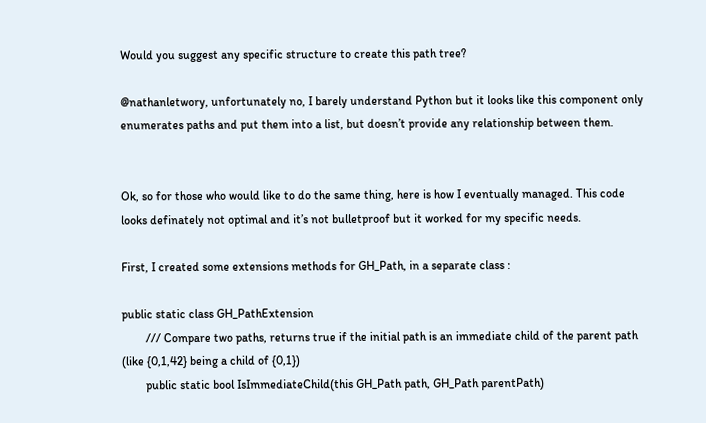Would you suggest any specific structure to create this path tree?

@nathanletwory, unfortunately no, I barely understand Python but it looks like this component only enumerates paths and put them into a list, but doesn’t provide any relationship between them.


Ok, so for those who would like to do the same thing, here is how I eventually managed. This code looks definately not optimal and it’s not bulletproof but it worked for my specific needs.

First, I created some extensions methods for GH_Path, in a separate class :

public static class GH_PathExtension
        /// Compare two paths, returns true if the initial path is an immediate child of the parent path (like {0,1,42} being a child of {0,1})
        public static bool IsImmediateChild(this GH_Path path, GH_Path parentPath)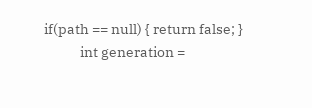if(path == null) { return false; }
            int generation =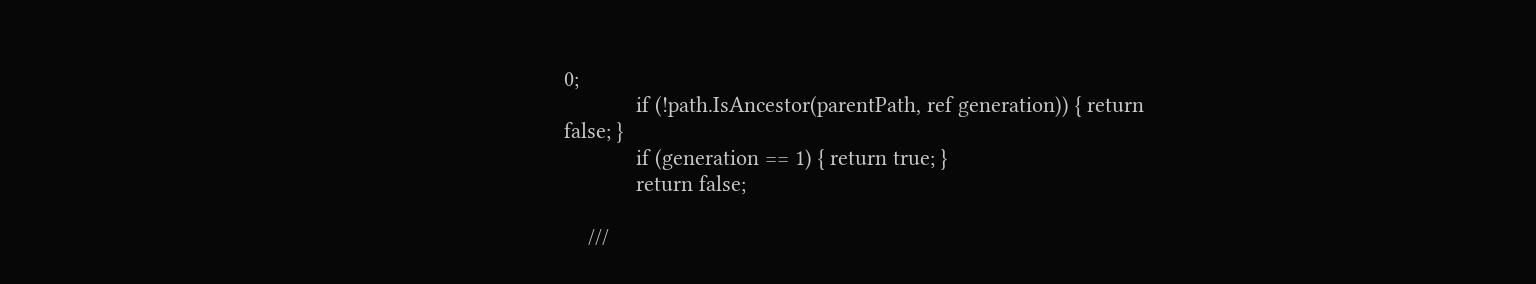0;
            if (!path.IsAncestor(parentPath, ref generation)) { return false; }
            if (generation == 1) { return true; }
            return false;

    ///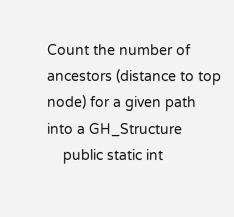Count the number of ancestors (distance to top node) for a given path into a GH_Structure
    public static int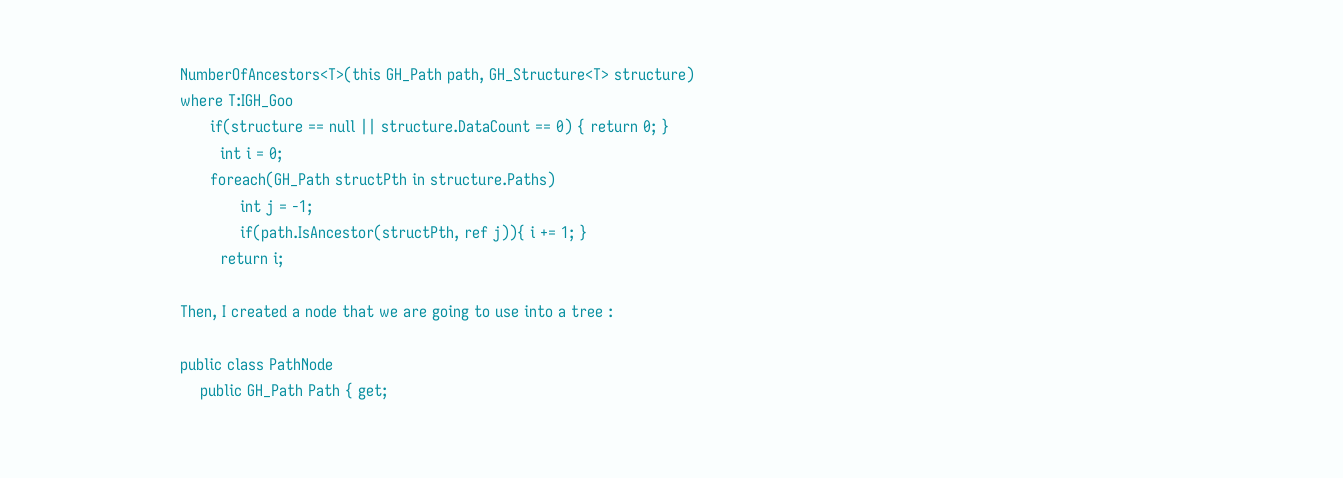NumberOfAncestors<T>(this GH_Path path, GH_Structure<T> structure) where T:IGH_Goo
      if(structure == null || structure.DataCount == 0) { return 0; }
        int i = 0;
      foreach(GH_Path structPth in structure.Paths)
            int j = -1;
            if(path.IsAncestor(structPth, ref j)){ i += 1; }
        return i;

Then, I created a node that we are going to use into a tree :

public class PathNode
    public GH_Path Path { get;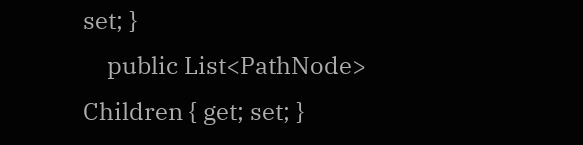set; }
    public List<PathNode> Children { get; set; }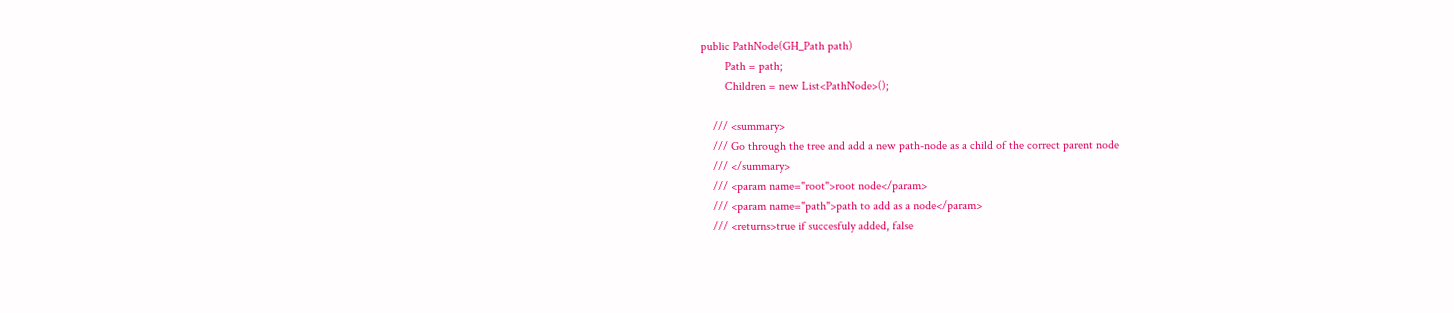public PathNode(GH_Path path)
        Path = path;
        Children = new List<PathNode>();

    /// <summary>
    /// Go through the tree and add a new path-node as a child of the correct parent node
    /// </summary>
    /// <param name="root">root node</param>
    /// <param name="path">path to add as a node</param>
    /// <returns>true if succesfuly added, false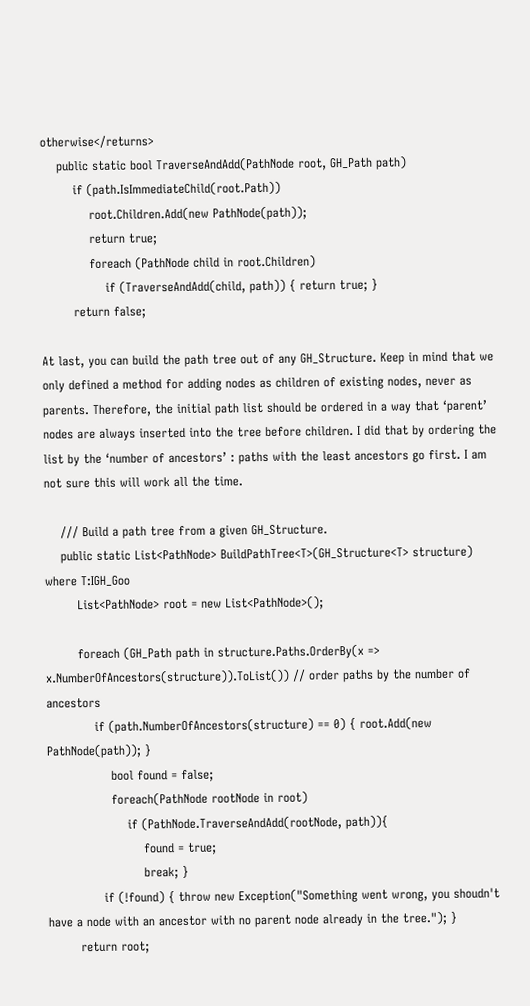otherwise</returns>
    public static bool TraverseAndAdd(PathNode root, GH_Path path)
        if (path.IsImmediateChild(root.Path))
            root.Children.Add(new PathNode(path));
            return true;
            foreach (PathNode child in root.Children)
                if (TraverseAndAdd(child, path)) { return true; }
        return false;

At last, you can build the path tree out of any GH_Structure. Keep in mind that we only defined a method for adding nodes as children of existing nodes, never as parents. Therefore, the initial path list should be ordered in a way that ‘parent’ nodes are always inserted into the tree before children. I did that by ordering the list by the ‘number of ancestors’ : paths with the least ancestors go first. I am not sure this will work all the time.

    /// Build a path tree from a given GH_Structure.
    public static List<PathNode> BuildPathTree<T>(GH_Structure<T> structure) where T:IGH_Goo
        List<PathNode> root = new List<PathNode>();

        foreach (GH_Path path in structure.Paths.OrderBy(x => x.NumberOfAncestors(structure)).ToList()) // order paths by the number of ancestors
            if (path.NumberOfAncestors(structure) == 0) { root.Add(new PathNode(path)); }
                bool found = false;
                foreach(PathNode rootNode in root)
                    if (PathNode.TraverseAndAdd(rootNode, path)){
                        found = true;
                        break; }
              if (!found) { throw new Exception("Something went wrong, you shoudn't have a node with an ancestor with no parent node already in the tree."); }
        return root;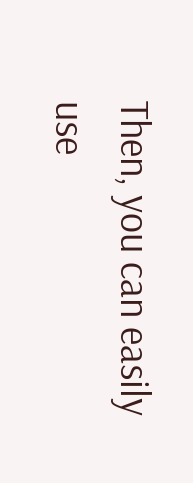Then, you can easily use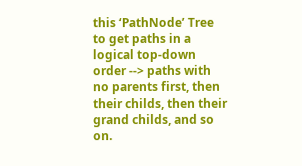this ‘PathNode’ Tree to get paths in a logical top-down order --> paths with no parents first, then their childs, then their grand childs, and so on.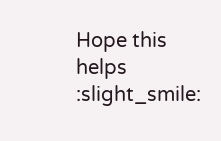Hope this helps :slight_smile: